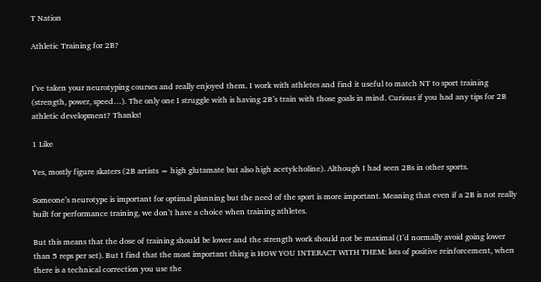T Nation

Athletic Training for 2B?


I’ve taken your neurotyping courses and really enjoyed them. I work with athletes and find it useful to match NT to sport training (strength, power, speed…). The only one I struggle with is having 2B’s train with those goals in mind. Curious if you had any tips for 2B athletic development? Thanks!

1 Like

Yes, mostly figure skaters (2B artists = high glutamate but also high acetylcholine). Although I had seen 2Bs in other sports.

Someone’s neurotype is important for optimal planning but the need of the sport is more important. Meaning that even if a 2B is not really built for performance training, we don’t have a choice when training athletes.

But this means that the dose of training should be lower and the strength work should not be maximal (I’d normally avoid going lower than 5 reps per set). But I find that the most important thing is HOW YOU INTERACT WITH THEM: lots of positive reinforcement, when there is a technical correction you use the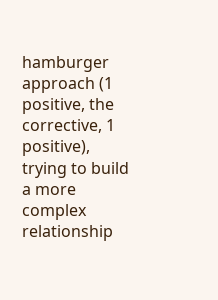hamburger approach (1 positive, the corrective, 1 positive), trying to build a more complex relationship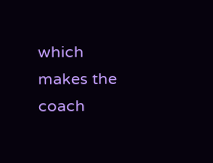which makes the coach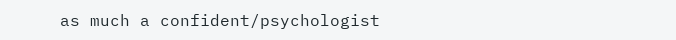as much a confident/psychologist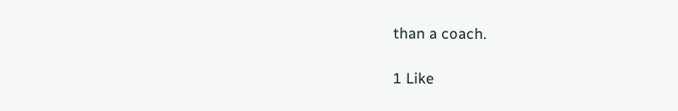than a coach.

1 Like